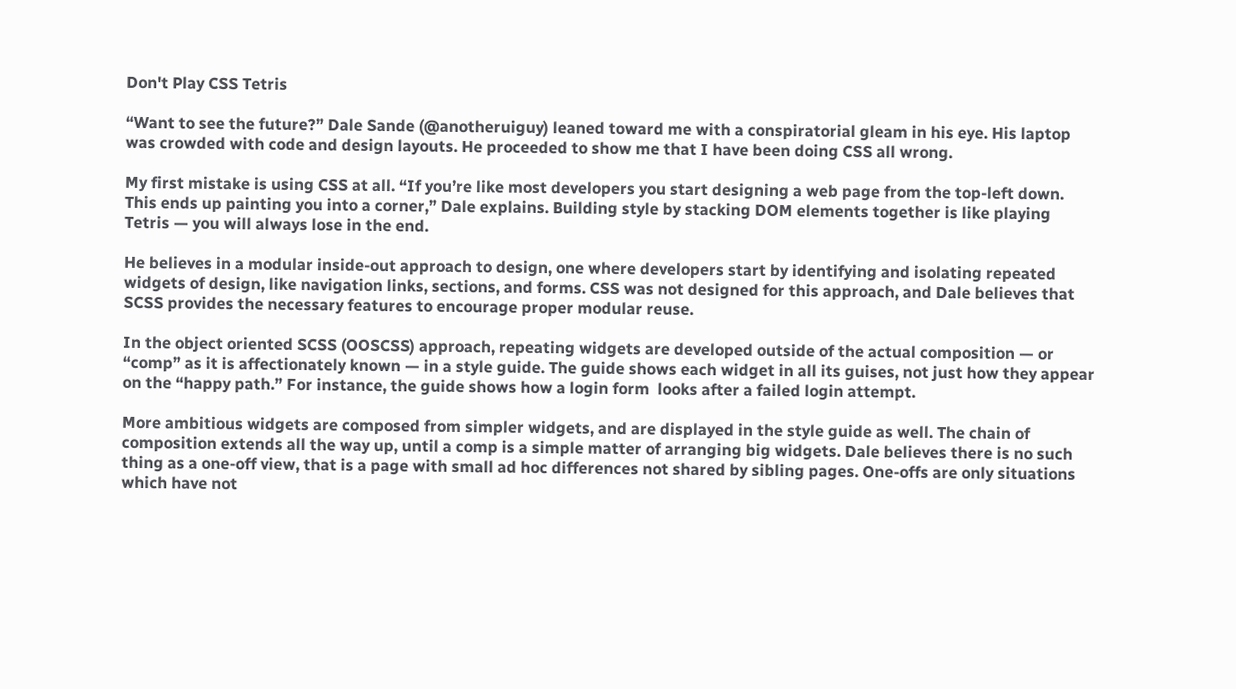Don't Play CSS Tetris

“Want to see the future?” Dale Sande (@anotheruiguy) leaned toward me with a conspiratorial gleam in his eye. His laptop was crowded with code and design layouts. He proceeded to show me that I have been doing CSS all wrong.

My first mistake is using CSS at all. “If you’re like most developers you start designing a web page from the top-left down.  This ends up painting you into a corner,” Dale explains. Building style by stacking DOM elements together is like playing Tetris — you will always lose in the end.

He believes in a modular inside-out approach to design, one where developers start by identifying and isolating repeated widgets of design, like navigation links, sections, and forms. CSS was not designed for this approach, and Dale believes that SCSS provides the necessary features to encourage proper modular reuse.

In the object oriented SCSS (OOSCSS) approach, repeating widgets are developed outside of the actual composition — or “comp” as it is affectionately known — in a style guide. The guide shows each widget in all its guises, not just how they appear on the “happy path.” For instance, the guide shows how a login form  looks after a failed login attempt.

More ambitious widgets are composed from simpler widgets, and are displayed in the style guide as well. The chain of composition extends all the way up, until a comp is a simple matter of arranging big widgets. Dale believes there is no such thing as a one-off view, that is a page with small ad hoc differences not shared by sibling pages. One-offs are only situations which have not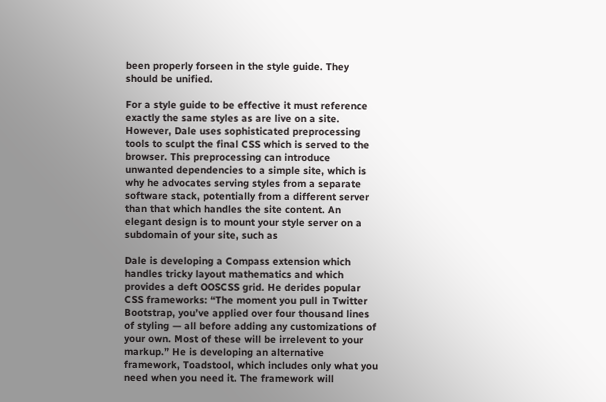been properly forseen in the style guide. They should be unified.

For a style guide to be effective it must reference exactly the same styles as are live on a site. However, Dale uses sophisticated preprocessing tools to sculpt the final CSS which is served to the browser. This preprocessing can introduce unwanted dependencies to a simple site, which is why he advocates serving styles from a separate software stack, potentially from a different server than that which handles the site content. An elegant design is to mount your style server on a subdomain of your site, such as

Dale is developing a Compass extension which handles tricky layout mathematics and which provides a deft OOSCSS grid. He derides popular CSS frameworks: “The moment you pull in Twitter Bootstrap, you’ve applied over four thousand lines of styling — all before adding any customizations of your own. Most of these will be irrelevent to your markup.” He is developing an alternative framework, Toadstool, which includes only what you need when you need it. The framework will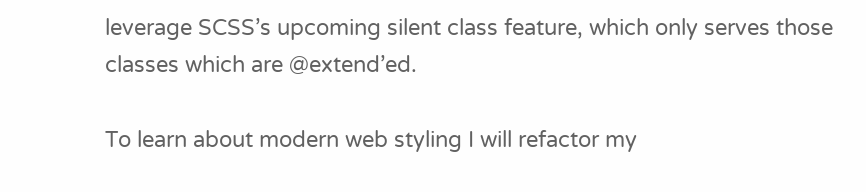leverage SCSS’s upcoming silent class feature, which only serves those classes which are @extend’ed.

To learn about modern web styling I will refactor my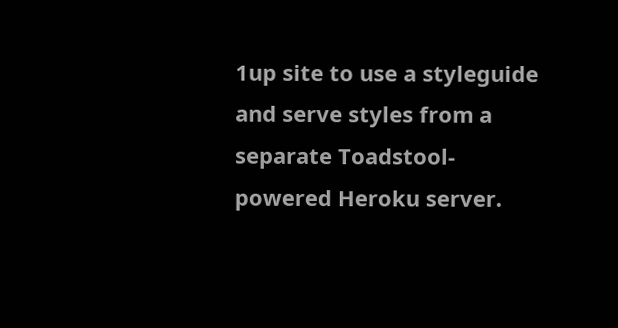1up site to use a styleguide and serve styles from a separate Toadstool-powered Heroku server.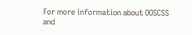For more information about OOSCSS and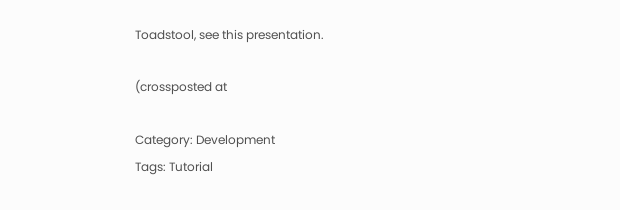Toadstool, see this presentation.

(crossposted at

Category: Development
Tags: Tutorial